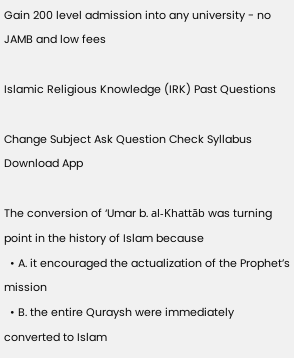Gain 200 level admission into any university - no JAMB and low fees

Islamic Religious Knowledge (IRK) Past Questions

Change Subject Ask Question Check Syllabus Download App

The conversion of ‘Umar b. al-Khattāb was turning point in the history of Islam because
  • A. it encouraged the actualization of the Prophet’s mission
  • B. the entire Quraysh were immediately converted to Islam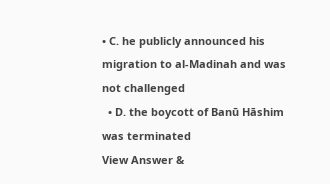• C. he publicly announced his migration to al-Madinah and was not challenged
  • D. the boycott of Banū Hāshim was terminated
View Answer &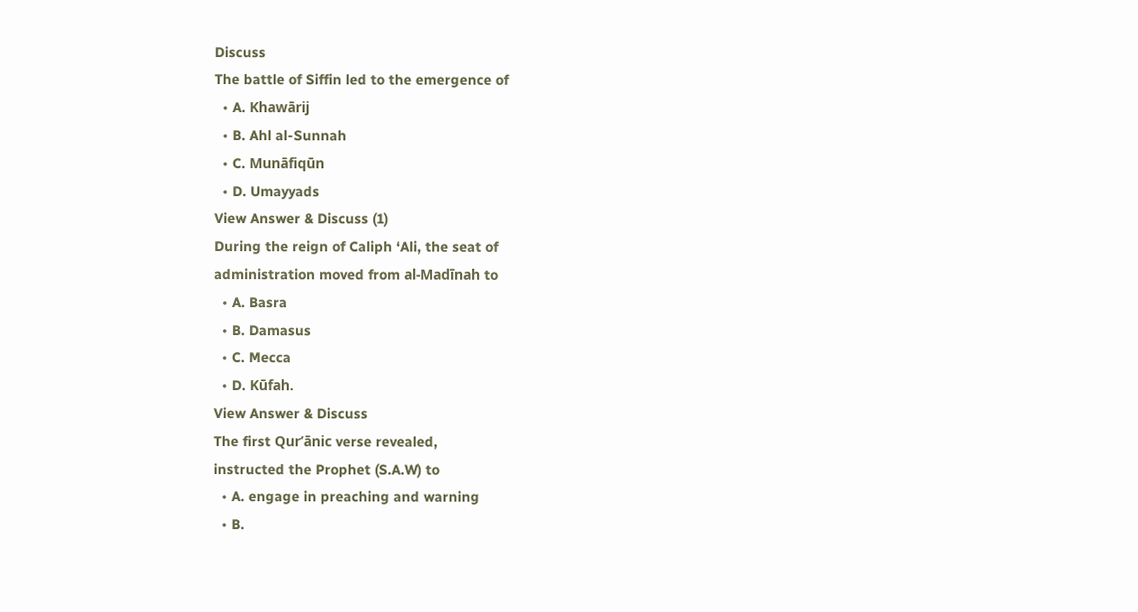Discuss
The battle of Siffin led to the emergence of
  • A. Khawārij
  • B. Ahl al-Sunnah
  • C. Munāfiqūn
  • D. Umayyads
View Answer & Discuss (1)
During the reign of Caliph ‘Ali, the seat of
administration moved from al-Madīnah to
  • A. Basra
  • B. Damasus
  • C. Mecca
  • D. Kūfah.
View Answer & Discuss
The first Qur’ānic verse revealed,
instructed the Prophet (S.A.W) to
  • A. engage in preaching and warning
  • B.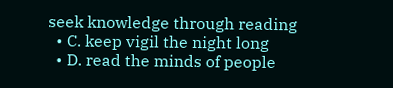seek knowledge through reading
  • C. keep vigil the night long
  • D. read the minds of people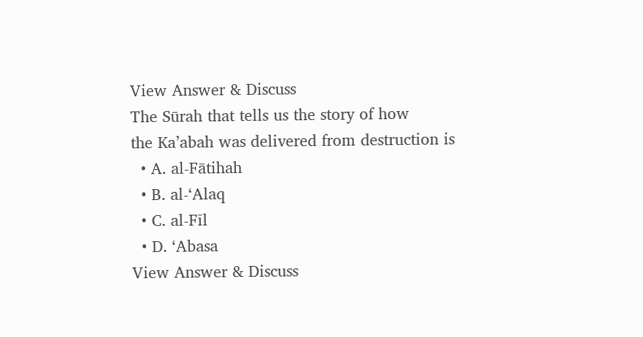View Answer & Discuss
The Sūrah that tells us the story of how
the Ka’abah was delivered from destruction is
  • A. al-Fātihah
  • B. al-‘Alaq
  • C. al-Fīl
  • D. ‘Abasa
View Answer & Discuss